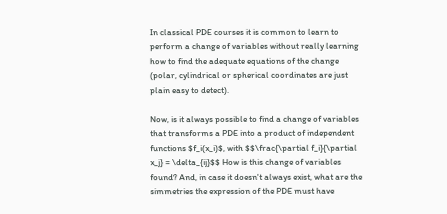In classical PDE courses it is common to learn to perform a change of variables without really learning how to find the adequate equations of the change (polar, cylindrical or spherical coordinates are just plain easy to detect).

Now, is it always possible to find a change of variables that transforms a PDE into a product of independent functions $f_i(x_i)$, with $$\frac{\partial f_i}{\partial x_j} = \delta_{ij}$$ How is this change of variables found? And, in case it doesn't always exist, what are the simmetries the expression of the PDE must have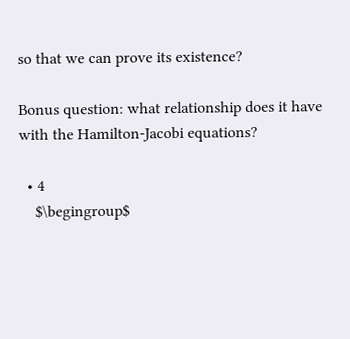so that we can prove its existence?

Bonus question: what relationship does it have with the Hamilton-Jacobi equations?

  • 4
    $\begingroup$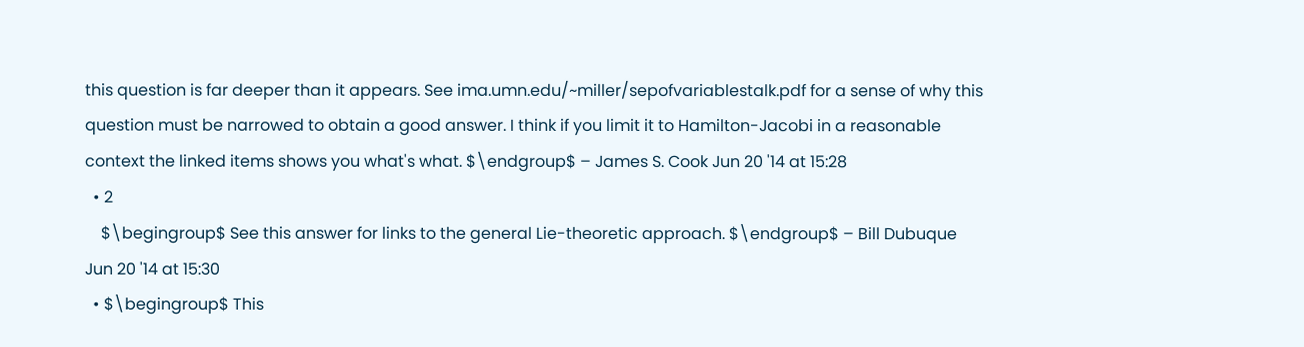this question is far deeper than it appears. See ima.umn.edu/~miller/sepofvariablestalk.pdf for a sense of why this question must be narrowed to obtain a good answer. I think if you limit it to Hamilton-Jacobi in a reasonable context the linked items shows you what's what. $\endgroup$ – James S. Cook Jun 20 '14 at 15:28
  • 2
    $\begingroup$ See this answer for links to the general Lie-theoretic approach. $\endgroup$ – Bill Dubuque Jun 20 '14 at 15:30
  • $\begingroup$ This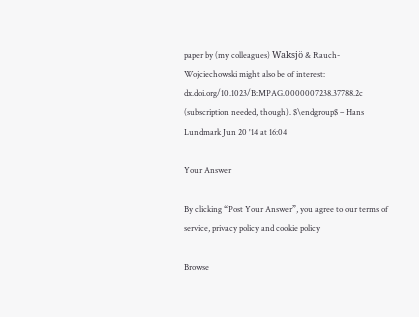paper by (my colleagues) Waksjö & Rauch-Wojciechowski might also be of interest: dx.doi.org/10.1023/B:MPAG.0000007238.37788.2c (subscription needed, though). $\endgroup$ – Hans Lundmark Jun 20 '14 at 16:04

Your Answer

By clicking “Post Your Answer”, you agree to our terms of service, privacy policy and cookie policy

Browse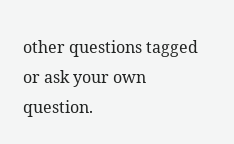other questions tagged or ask your own question.